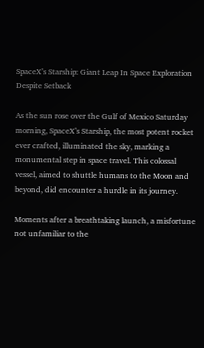SpaceX’s Starship: Giant Leap In Space Exploration Despite Setback

As the sun rose over the Gulf of Mexico Saturday morning, SpaceX’s Starship, the most potent rocket ever crafted, illuminated the sky, marking a monumental step in space travel. This colossal vessel, aimed to shuttle humans to the Moon and beyond, did encounter a hurdle in its journey.

Moments after a breathtaking launch, a misfortune not unfamiliar to the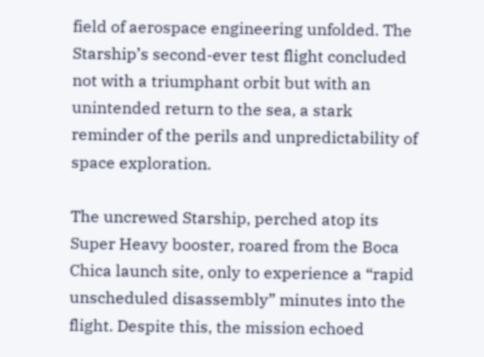field of aerospace engineering unfolded. The Starship’s second-ever test flight concluded not with a triumphant orbit but with an unintended return to the sea, a stark reminder of the perils and unpredictability of space exploration.

The uncrewed Starship, perched atop its Super Heavy booster, roared from the Boca Chica launch site, only to experience a “rapid unscheduled disassembly” minutes into the flight. Despite this, the mission echoed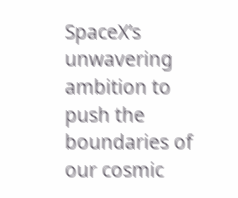SpaceX’s unwavering ambition to push the boundaries of our cosmic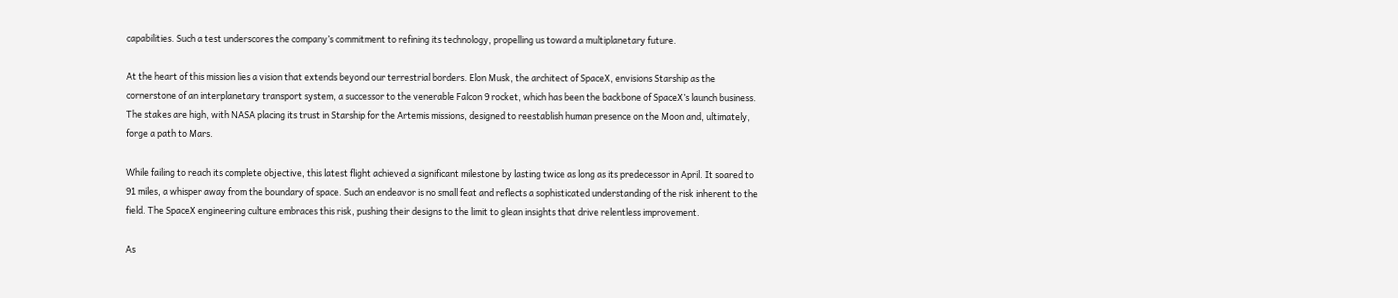capabilities. Such a test underscores the company’s commitment to refining its technology, propelling us toward a multiplanetary future.

At the heart of this mission lies a vision that extends beyond our terrestrial borders. Elon Musk, the architect of SpaceX, envisions Starship as the cornerstone of an interplanetary transport system, a successor to the venerable Falcon 9 rocket, which has been the backbone of SpaceX’s launch business. The stakes are high, with NASA placing its trust in Starship for the Artemis missions, designed to reestablish human presence on the Moon and, ultimately, forge a path to Mars.

While failing to reach its complete objective, this latest flight achieved a significant milestone by lasting twice as long as its predecessor in April. It soared to 91 miles, a whisper away from the boundary of space. Such an endeavor is no small feat and reflects a sophisticated understanding of the risk inherent to the field. The SpaceX engineering culture embraces this risk, pushing their designs to the limit to glean insights that drive relentless improvement.

As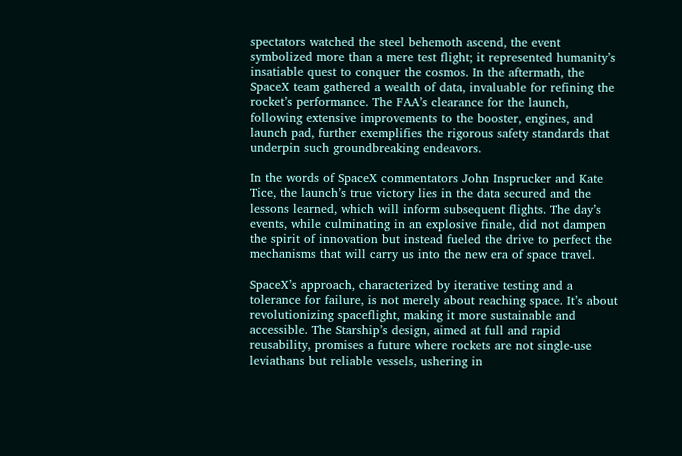spectators watched the steel behemoth ascend, the event symbolized more than a mere test flight; it represented humanity’s insatiable quest to conquer the cosmos. In the aftermath, the SpaceX team gathered a wealth of data, invaluable for refining the rocket’s performance. The FAA’s clearance for the launch, following extensive improvements to the booster, engines, and launch pad, further exemplifies the rigorous safety standards that underpin such groundbreaking endeavors.

In the words of SpaceX commentators John Insprucker and Kate Tice, the launch’s true victory lies in the data secured and the lessons learned, which will inform subsequent flights. The day’s events, while culminating in an explosive finale, did not dampen the spirit of innovation but instead fueled the drive to perfect the mechanisms that will carry us into the new era of space travel.

SpaceX’s approach, characterized by iterative testing and a tolerance for failure, is not merely about reaching space. It’s about revolutionizing spaceflight, making it more sustainable and accessible. The Starship’s design, aimed at full and rapid reusability, promises a future where rockets are not single-use leviathans but reliable vessels, ushering in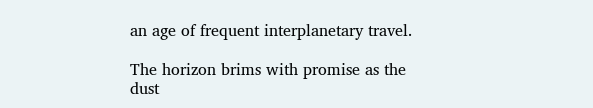an age of frequent interplanetary travel.

The horizon brims with promise as the dust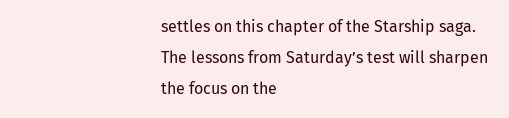settles on this chapter of the Starship saga. The lessons from Saturday’s test will sharpen the focus on the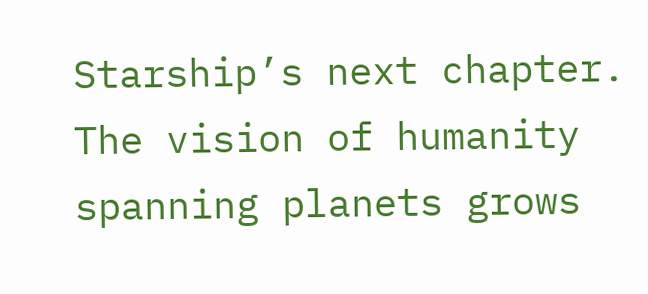Starship’s next chapter. The vision of humanity spanning planets grows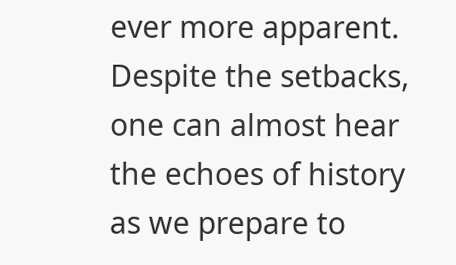ever more apparent. Despite the setbacks, one can almost hear the echoes of history as we prepare to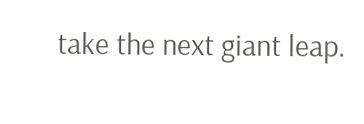take the next giant leap.